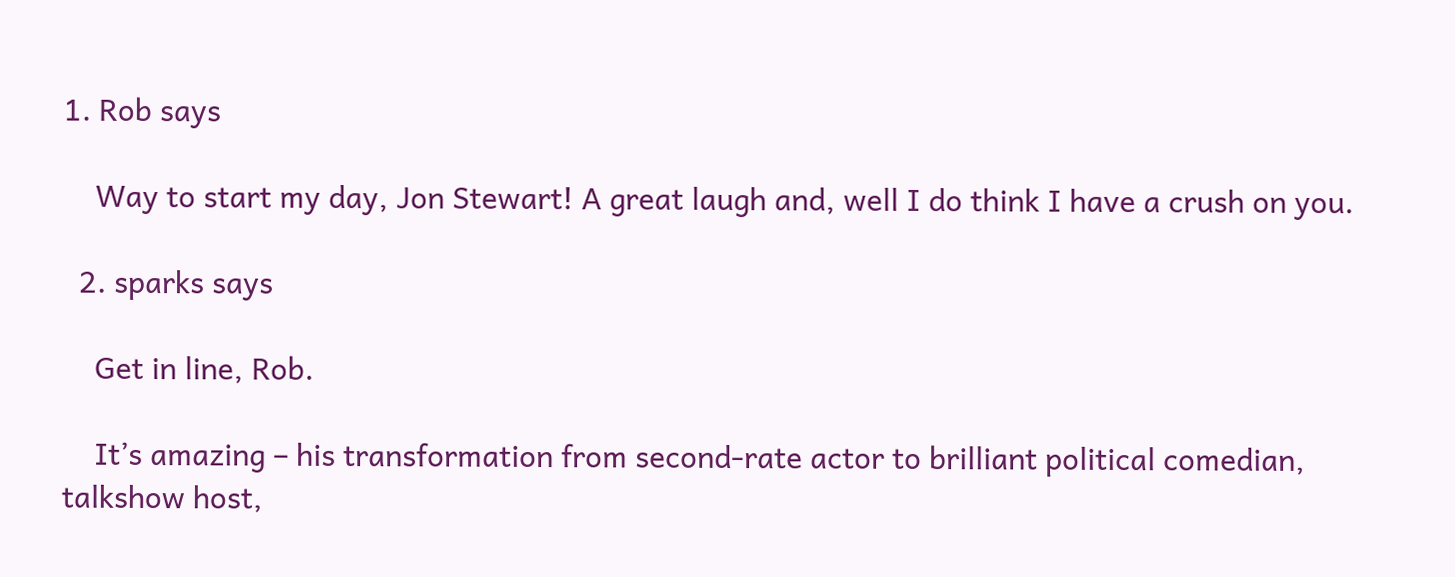1. Rob says

    Way to start my day, Jon Stewart! A great laugh and, well I do think I have a crush on you.

  2. sparks says

    Get in line, Rob.

    It’s amazing – his transformation from second-rate actor to brilliant political comedian, talkshow host,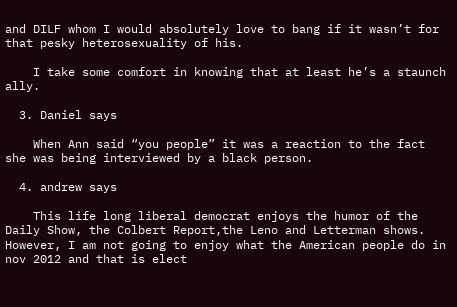and DILF whom I would absolutely love to bang if it wasn’t for that pesky heterosexuality of his.

    I take some comfort in knowing that at least he’s a staunch ally.

  3. Daniel says

    When Ann said “you people” it was a reaction to the fact she was being interviewed by a black person.

  4. andrew says

    This life long liberal democrat enjoys the humor of the Daily Show, the Colbert Report,the Leno and Letterman shows. However, I am not going to enjoy what the American people do in nov 2012 and that is elect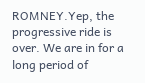ROMNEY.Yep, the progressive ride is over. We are in for a long period of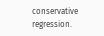conservative regression.